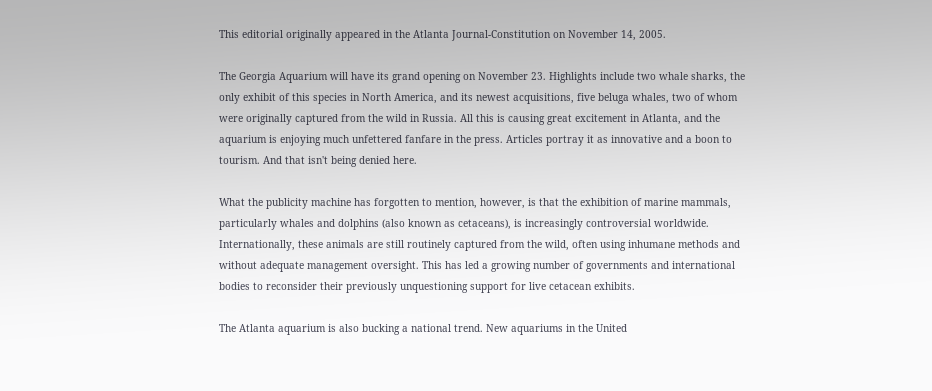This editorial originally appeared in the Atlanta Journal-Constitution on November 14, 2005.

The Georgia Aquarium will have its grand opening on November 23. Highlights include two whale sharks, the only exhibit of this species in North America, and its newest acquisitions, five beluga whales, two of whom were originally captured from the wild in Russia. All this is causing great excitement in Atlanta, and the aquarium is enjoying much unfettered fanfare in the press. Articles portray it as innovative and a boon to tourism. And that isn't being denied here.

What the publicity machine has forgotten to mention, however, is that the exhibition of marine mammals, particularly whales and dolphins (also known as cetaceans), is increasingly controversial worldwide. Internationally, these animals are still routinely captured from the wild, often using inhumane methods and without adequate management oversight. This has led a growing number of governments and international bodies to reconsider their previously unquestioning support for live cetacean exhibits.

The Atlanta aquarium is also bucking a national trend. New aquariums in the United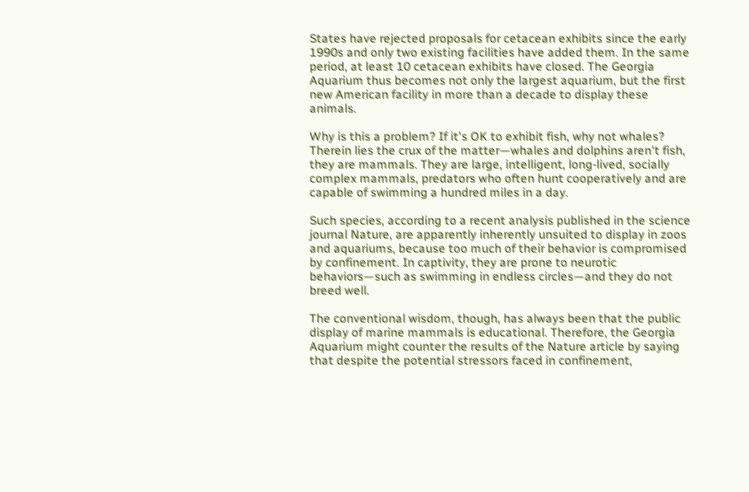States have rejected proposals for cetacean exhibits since the early 1990s and only two existing facilities have added them. In the same period, at least 10 cetacean exhibits have closed. The Georgia Aquarium thus becomes not only the largest aquarium, but the first new American facility in more than a decade to display these animals.

Why is this a problem? If it's OK to exhibit fish, why not whales? Therein lies the crux of the matter—whales and dolphins aren't fish, they are mammals. They are large, intelligent, long-lived, socially complex mammals, predators who often hunt cooperatively and are capable of swimming a hundred miles in a day.

Such species, according to a recent analysis published in the science journal Nature, are apparently inherently unsuited to display in zoos and aquariums, because too much of their behavior is compromised by confinement. In captivity, they are prone to neurotic behaviors—such as swimming in endless circles—and they do not breed well.

The conventional wisdom, though, has always been that the public display of marine mammals is educational. Therefore, the Georgia Aquarium might counter the results of the Nature article by saying that despite the potential stressors faced in confinement,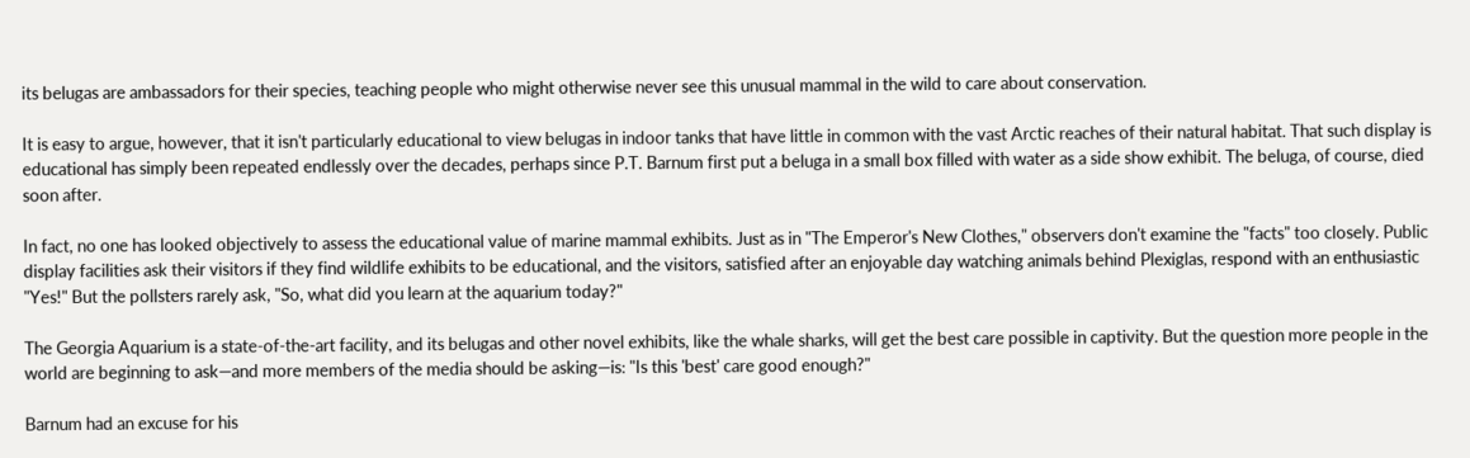its belugas are ambassadors for their species, teaching people who might otherwise never see this unusual mammal in the wild to care about conservation.

It is easy to argue, however, that it isn't particularly educational to view belugas in indoor tanks that have little in common with the vast Arctic reaches of their natural habitat. That such display is educational has simply been repeated endlessly over the decades, perhaps since P.T. Barnum first put a beluga in a small box filled with water as a side show exhibit. The beluga, of course, died soon after.

In fact, no one has looked objectively to assess the educational value of marine mammal exhibits. Just as in "The Emperor's New Clothes," observers don't examine the "facts" too closely. Public display facilities ask their visitors if they find wildlife exhibits to be educational, and the visitors, satisfied after an enjoyable day watching animals behind Plexiglas, respond with an enthusiastic "Yes!" But the pollsters rarely ask, "So, what did you learn at the aquarium today?"

The Georgia Aquarium is a state-of-the-art facility, and its belugas and other novel exhibits, like the whale sharks, will get the best care possible in captivity. But the question more people in the world are beginning to ask—and more members of the media should be asking—is: "Is this 'best' care good enough?"

Barnum had an excuse for his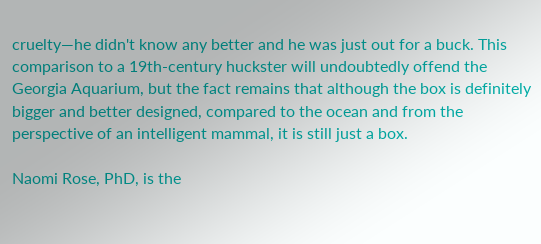cruelty—he didn't know any better and he was just out for a buck. This comparison to a 19th-century huckster will undoubtedly offend the Georgia Aquarium, but the fact remains that although the box is definitely bigger and better designed, compared to the ocean and from the perspective of an intelligent mammal, it is still just a box.

Naomi Rose, PhD, is the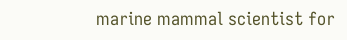marine mammal scientist for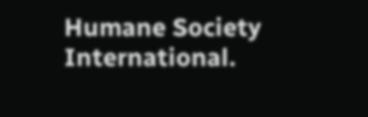Humane Society International.